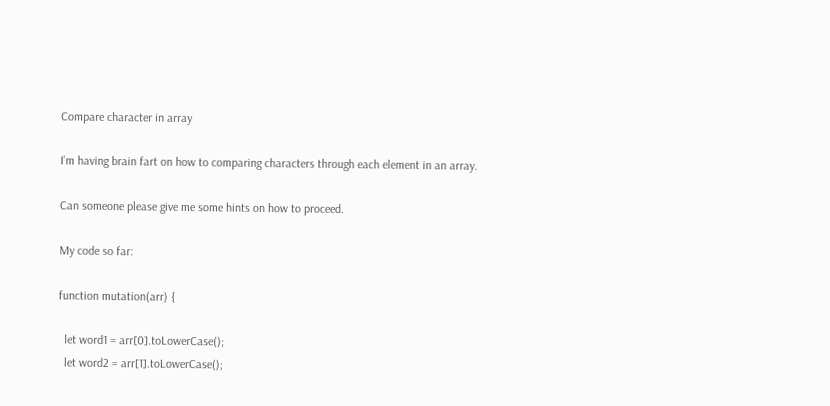Compare character in array

I’m having brain fart on how to comparing characters through each element in an array.

Can someone please give me some hints on how to proceed.

My code so far:

function mutation(arr) {

  let word1 = arr[0].toLowerCase();
  let word2 = arr[1].toLowerCase();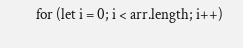for (let i = 0; i < arr.length; i++)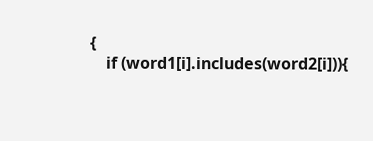{
    if (word1[i].includes(word2[i])){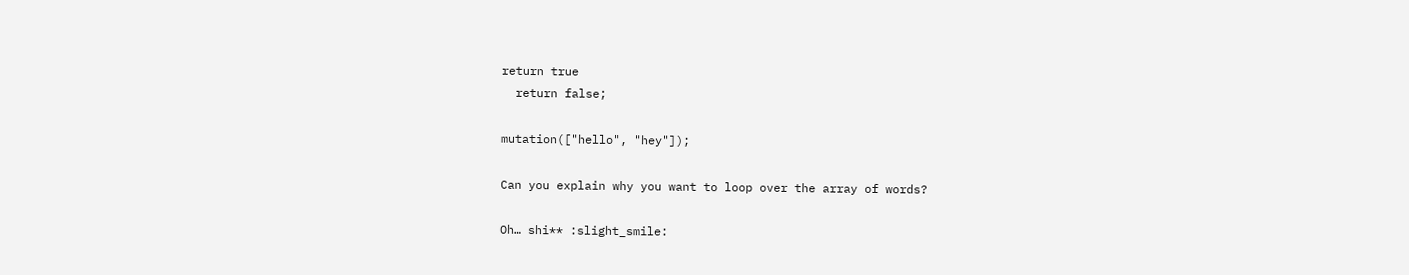return true
  return false;

mutation(["hello", "hey"]);

Can you explain why you want to loop over the array of words?

Oh… shi** :slight_smile: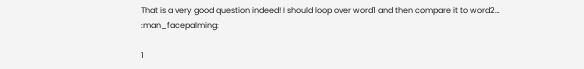That is a very good question indeed! I should loop over word1 and then compare it to word2… :man_facepalming:

1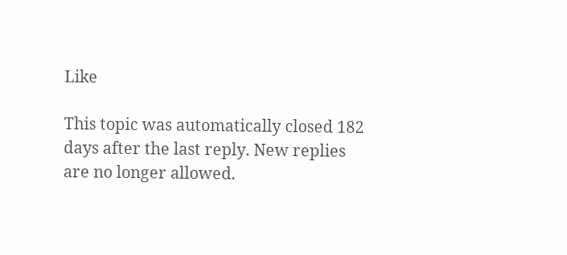Like

This topic was automatically closed 182 days after the last reply. New replies are no longer allowed.